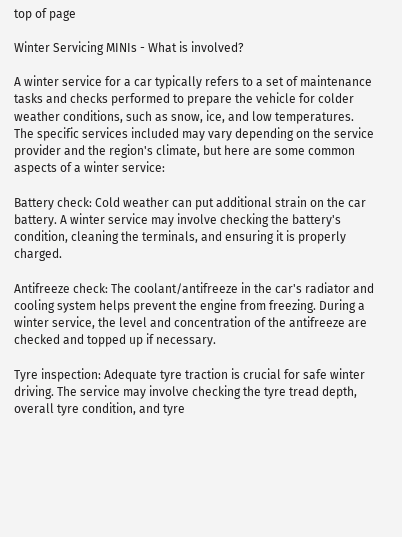top of page

Winter Servicing MINIs - What is involved?

A winter service for a car typically refers to a set of maintenance tasks and checks performed to prepare the vehicle for colder weather conditions, such as snow, ice, and low temperatures. The specific services included may vary depending on the service provider and the region's climate, but here are some common aspects of a winter service:

Battery check: Cold weather can put additional strain on the car battery. A winter service may involve checking the battery's condition, cleaning the terminals, and ensuring it is properly charged.

Antifreeze check: The coolant/antifreeze in the car's radiator and cooling system helps prevent the engine from freezing. During a winter service, the level and concentration of the antifreeze are checked and topped up if necessary.

Tyre inspection: Adequate tyre traction is crucial for safe winter driving. The service may involve checking the tyre tread depth, overall tyre condition, and tyre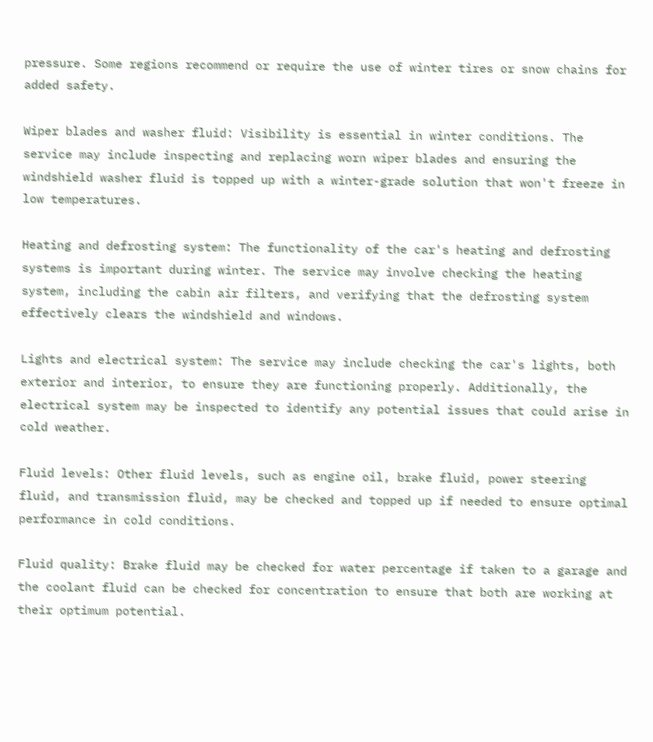pressure. Some regions recommend or require the use of winter tires or snow chains for added safety.

Wiper blades and washer fluid: Visibility is essential in winter conditions. The service may include inspecting and replacing worn wiper blades and ensuring the windshield washer fluid is topped up with a winter-grade solution that won't freeze in low temperatures.

Heating and defrosting system: The functionality of the car's heating and defrosting systems is important during winter. The service may involve checking the heating system, including the cabin air filters, and verifying that the defrosting system effectively clears the windshield and windows.

Lights and electrical system: The service may include checking the car's lights, both exterior and interior, to ensure they are functioning properly. Additionally, the electrical system may be inspected to identify any potential issues that could arise in cold weather.

Fluid levels: Other fluid levels, such as engine oil, brake fluid, power steering fluid, and transmission fluid, may be checked and topped up if needed to ensure optimal performance in cold conditions.

Fluid quality: Brake fluid may be checked for water percentage if taken to a garage and the coolant fluid can be checked for concentration to ensure that both are working at their optimum potential.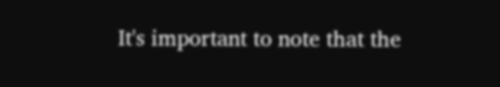It's important to note that the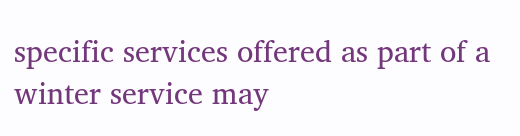specific services offered as part of a winter service may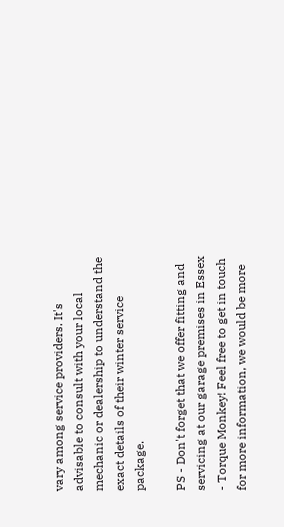vary among service providers. It's advisable to consult with your local mechanic or dealership to understand the exact details of their winter service package.

PS - Don't forget that we offer fitting and servicing at our garage premises in Essex - Torque Monkey! Feel free to get in touch for more information, we would be more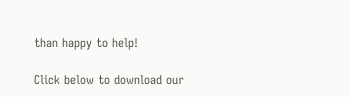than happy to help!

Click below to download our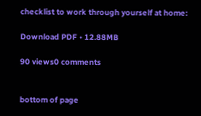checklist to work through yourself at home:

Download PDF • 12.88MB

90 views0 comments


bottom of page